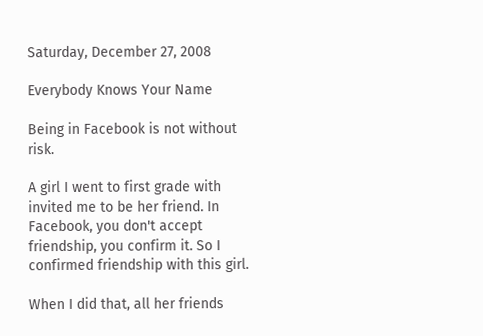Saturday, December 27, 2008

Everybody Knows Your Name

Being in Facebook is not without risk.

A girl I went to first grade with invited me to be her friend. In Facebook, you don't accept friendship, you confirm it. So I confirmed friendship with this girl.

When I did that, all her friends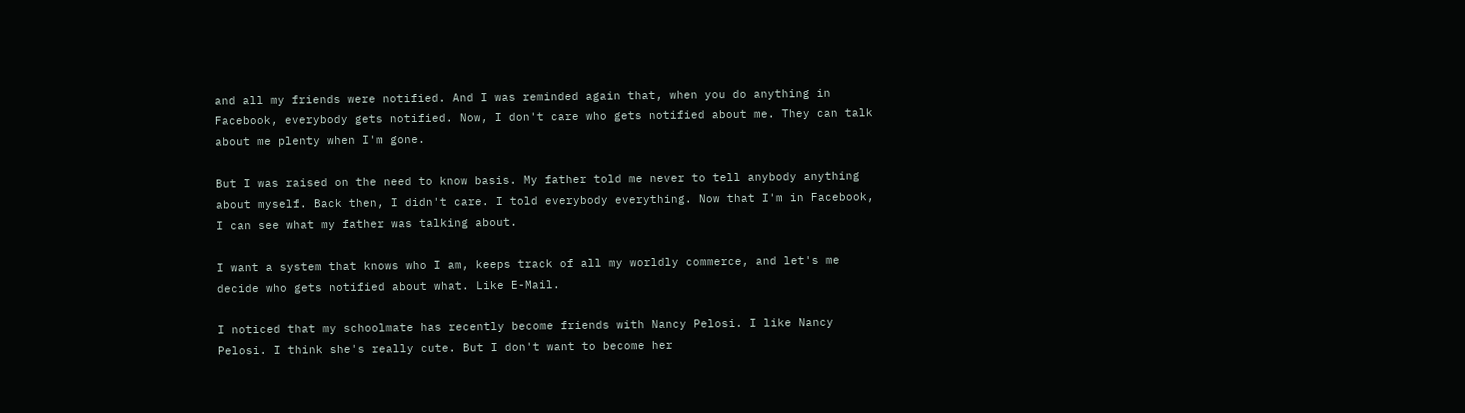and all my friends were notified. And I was reminded again that, when you do anything in Facebook, everybody gets notified. Now, I don't care who gets notified about me. They can talk about me plenty when I'm gone.

But I was raised on the need to know basis. My father told me never to tell anybody anything about myself. Back then, I didn't care. I told everybody everything. Now that I'm in Facebook, I can see what my father was talking about.

I want a system that knows who I am, keeps track of all my worldly commerce, and let's me decide who gets notified about what. Like E-Mail.

I noticed that my schoolmate has recently become friends with Nancy Pelosi. I like Nancy Pelosi. I think she's really cute. But I don't want to become her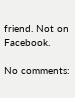friend. Not on Facebook.

No comments: